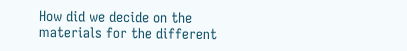How did we decide on the materials for the different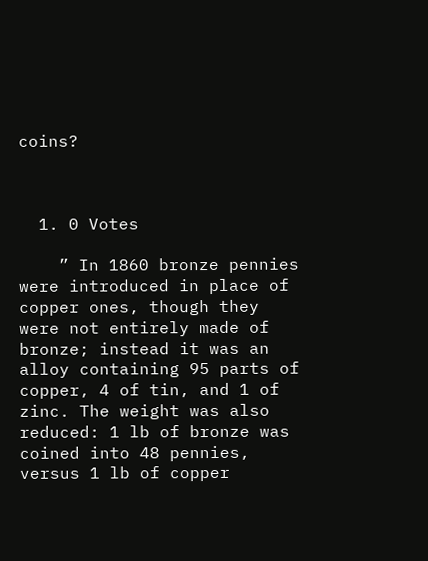coins?



  1. 0 Votes

    ” In 1860 bronze pennies were introduced in place of copper ones, though they were not entirely made of bronze; instead it was an alloy containing 95 parts of copper, 4 of tin, and 1 of zinc. The weight was also reduced: 1 lb of bronze was coined into 48 pennies, versus 1 lb of copper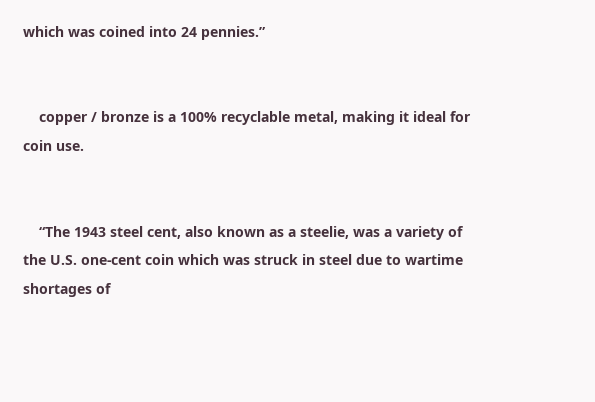which was coined into 24 pennies.”


    copper / bronze is a 100% recyclable metal, making it ideal for coin use.


    “The 1943 steel cent, also known as a steelie, was a variety of the U.S. one-cent coin which was struck in steel due to wartime shortages of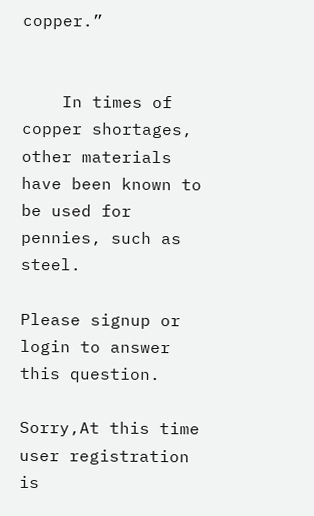copper.”


    In times of copper shortages, other materials have been known to be used for pennies, such as steel.

Please signup or login to answer this question.

Sorry,At this time user registration is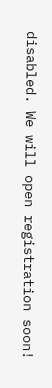disabled. We will open registration soon!